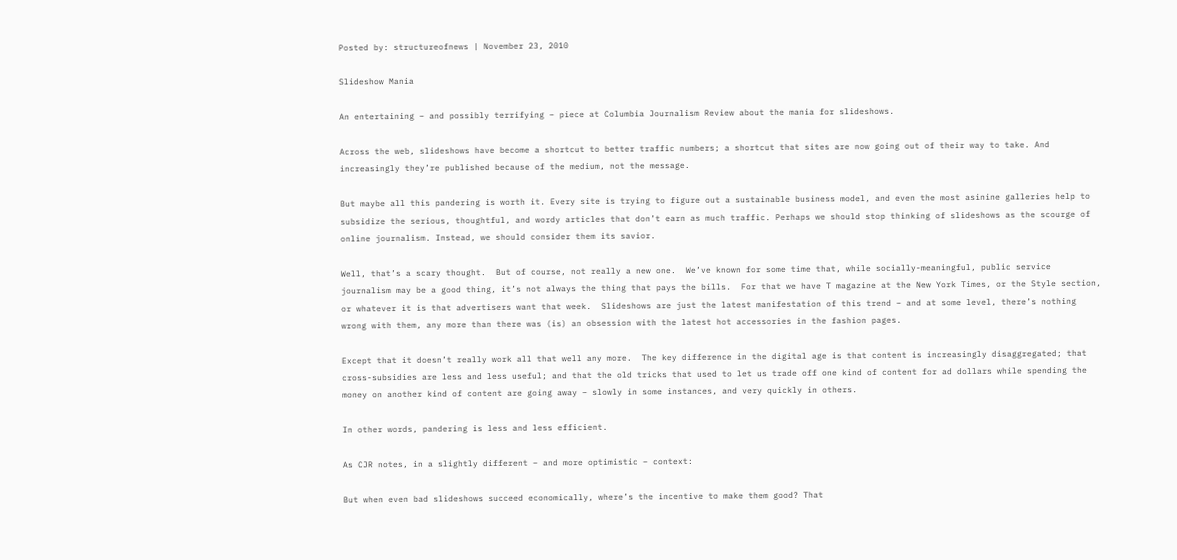Posted by: structureofnews | November 23, 2010

Slideshow Mania

An entertaining – and possibly terrifying – piece at Columbia Journalism Review about the mania for slideshows.

Across the web, slideshows have become a shortcut to better traffic numbers; a shortcut that sites are now going out of their way to take. And increasingly they’re published because of the medium, not the message.

But maybe all this pandering is worth it. Every site is trying to figure out a sustainable business model, and even the most asinine galleries help to subsidize the serious, thoughtful, and wordy articles that don’t earn as much traffic. Perhaps we should stop thinking of slideshows as the scourge of online journalism. Instead, we should consider them its savior.

Well, that’s a scary thought.  But of course, not really a new one.  We’ve known for some time that, while socially-meaningful, public service journalism may be a good thing, it’s not always the thing that pays the bills.  For that we have T magazine at the New York Times, or the Style section, or whatever it is that advertisers want that week.  Slideshows are just the latest manifestation of this trend – and at some level, there’s nothing wrong with them, any more than there was (is) an obsession with the latest hot accessories in the fashion pages.

Except that it doesn’t really work all that well any more.  The key difference in the digital age is that content is increasingly disaggregated; that cross-subsidies are less and less useful; and that the old tricks that used to let us trade off one kind of content for ad dollars while spending the money on another kind of content are going away – slowly in some instances, and very quickly in others.

In other words, pandering is less and less efficient.

As CJR notes, in a slightly different – and more optimistic – context:

But when even bad slideshows succeed economically, where’s the incentive to make them good? That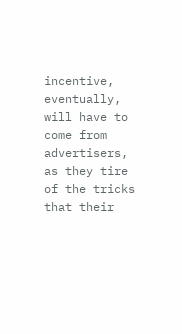incentive, eventually, will have to come from advertisers, as they tire of the tricks that their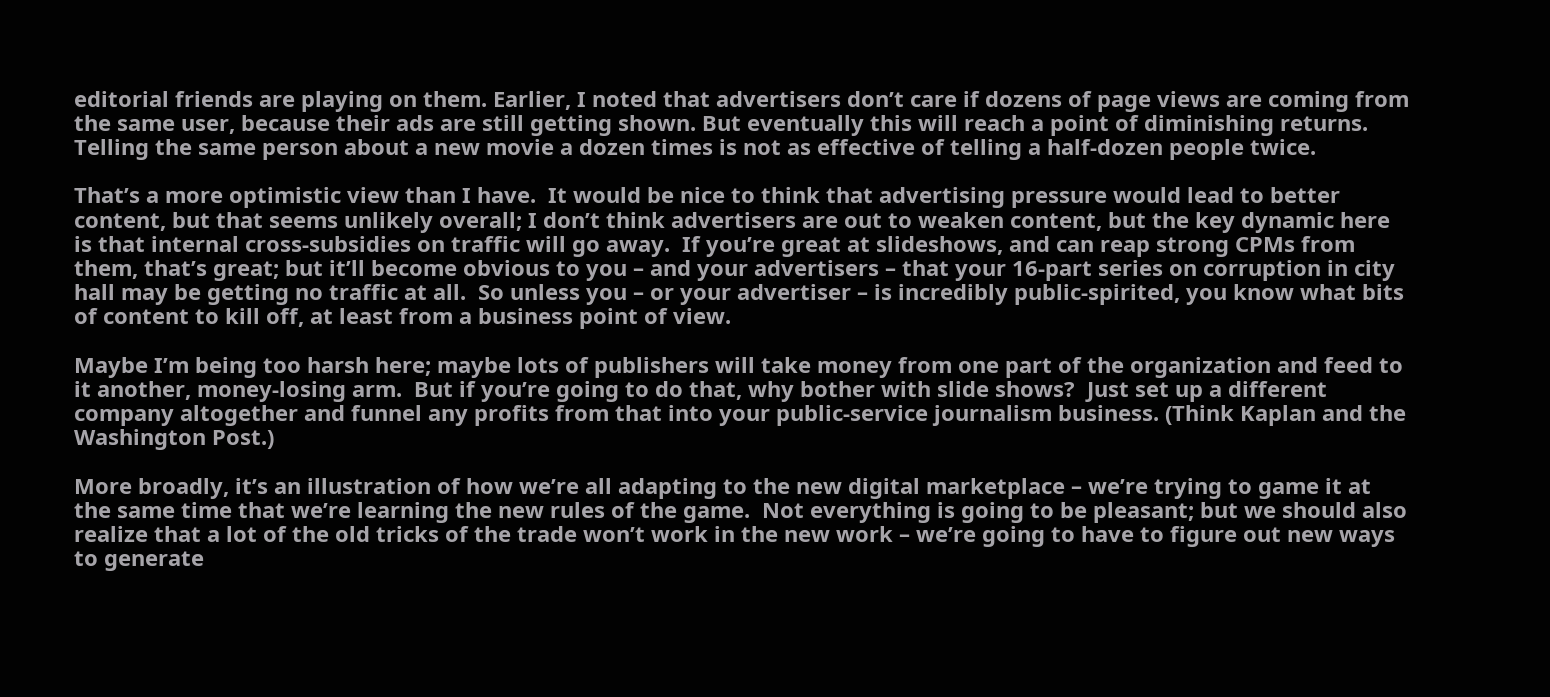editorial friends are playing on them. Earlier, I noted that advertisers don’t care if dozens of page views are coming from the same user, because their ads are still getting shown. But eventually this will reach a point of diminishing returns. Telling the same person about a new movie a dozen times is not as effective of telling a half-dozen people twice.

That’s a more optimistic view than I have.  It would be nice to think that advertising pressure would lead to better content, but that seems unlikely overall; I don’t think advertisers are out to weaken content, but the key dynamic here is that internal cross-subsidies on traffic will go away.  If you’re great at slideshows, and can reap strong CPMs from them, that’s great; but it’ll become obvious to you – and your advertisers – that your 16-part series on corruption in city hall may be getting no traffic at all.  So unless you – or your advertiser – is incredibly public-spirited, you know what bits of content to kill off, at least from a business point of view.

Maybe I’m being too harsh here; maybe lots of publishers will take money from one part of the organization and feed to it another, money-losing arm.  But if you’re going to do that, why bother with slide shows?  Just set up a different company altogether and funnel any profits from that into your public-service journalism business. (Think Kaplan and the Washington Post.)

More broadly, it’s an illustration of how we’re all adapting to the new digital marketplace – we’re trying to game it at the same time that we’re learning the new rules of the game.  Not everything is going to be pleasant; but we should also realize that a lot of the old tricks of the trade won’t work in the new work – we’re going to have to figure out new ways to generate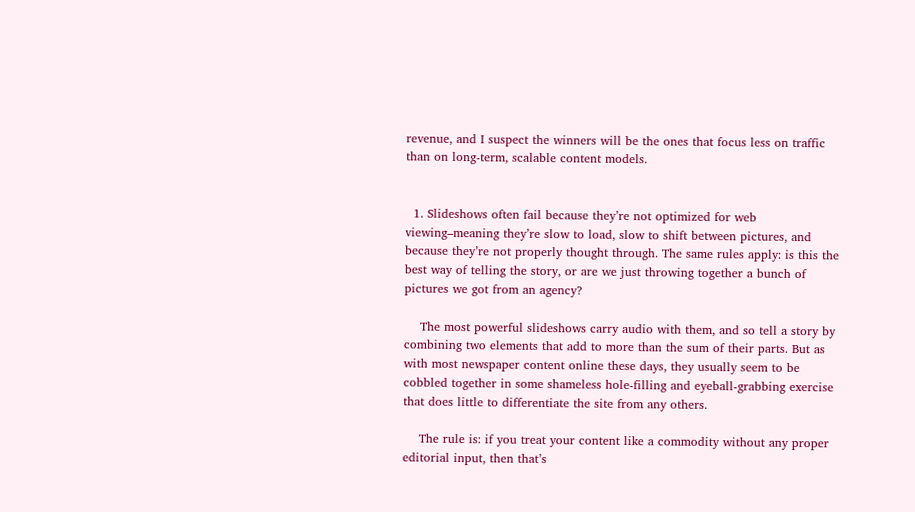revenue, and I suspect the winners will be the ones that focus less on traffic than on long-term, scalable content models.


  1. Slideshows often fail because they’re not optimized for web viewing–meaning they’re slow to load, slow to shift between pictures, and because they’re not properly thought through. The same rules apply: is this the best way of telling the story, or are we just throwing together a bunch of pictures we got from an agency?

    The most powerful slideshows carry audio with them, and so tell a story by combining two elements that add to more than the sum of their parts. But as with most newspaper content online these days, they usually seem to be cobbled together in some shameless hole-filling and eyeball-grabbing exercise that does little to differentiate the site from any others.

    The rule is: if you treat your content like a commodity without any proper editorial input, then that’s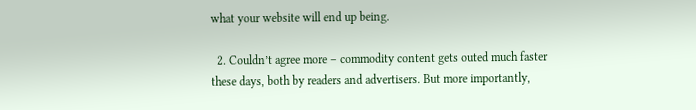what your website will end up being.

  2. Couldn’t agree more – commodity content gets outed much faster these days, both by readers and advertisers. But more importantly,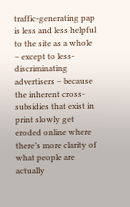traffic-generating pap is less and less helpful to the site as a whole – except to less-discriminating advertisers – because the inherent cross-subsidies that exist in print slowly get eroded online where there’s more clarity of what people are actually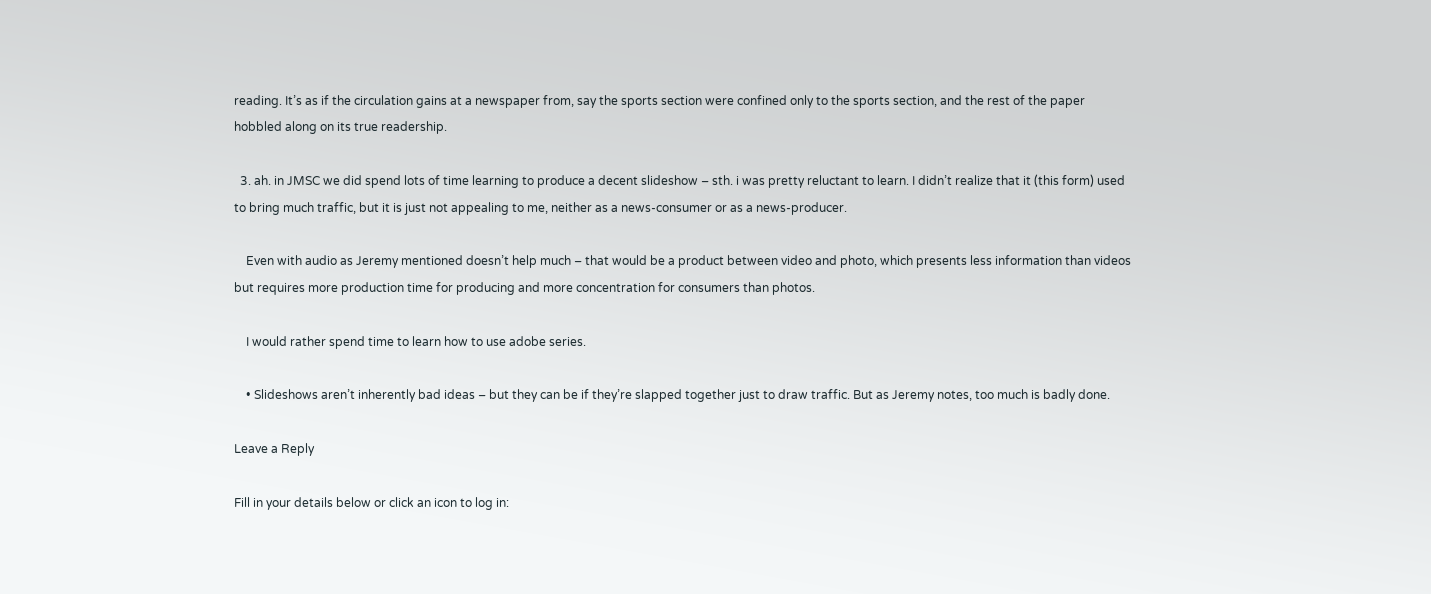reading. It’s as if the circulation gains at a newspaper from, say the sports section were confined only to the sports section, and the rest of the paper hobbled along on its true readership.

  3. ah. in JMSC we did spend lots of time learning to produce a decent slideshow – sth. i was pretty reluctant to learn. I didn’t realize that it (this form) used to bring much traffic, but it is just not appealing to me, neither as a news-consumer or as a news-producer.

    Even with audio as Jeremy mentioned doesn’t help much – that would be a product between video and photo, which presents less information than videos but requires more production time for producing and more concentration for consumers than photos.

    I would rather spend time to learn how to use adobe series.

    • Slideshows aren’t inherently bad ideas – but they can be if they’re slapped together just to draw traffic. But as Jeremy notes, too much is badly done.

Leave a Reply

Fill in your details below or click an icon to log in: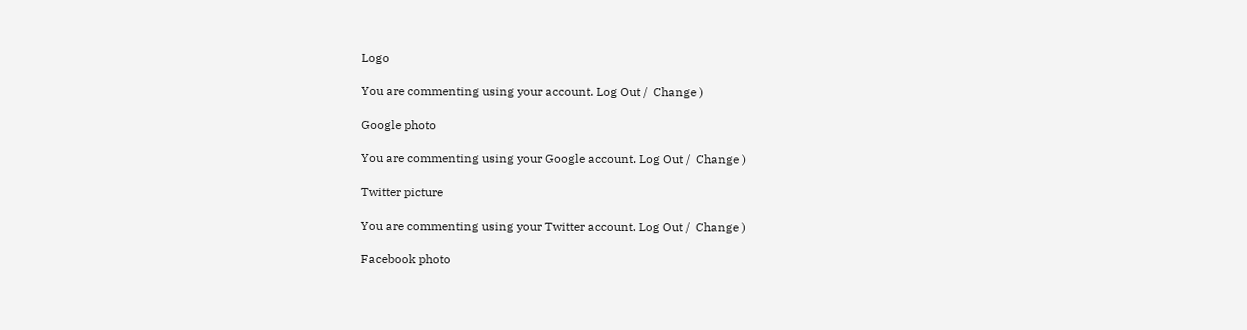Logo

You are commenting using your account. Log Out /  Change )

Google photo

You are commenting using your Google account. Log Out /  Change )

Twitter picture

You are commenting using your Twitter account. Log Out /  Change )

Facebook photo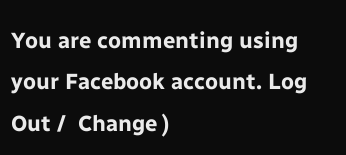You are commenting using your Facebook account. Log Out /  Change )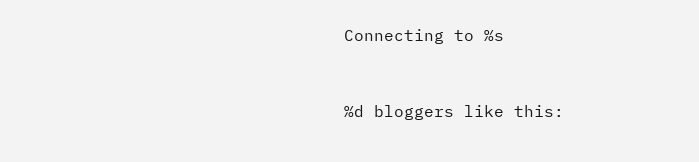Connecting to %s


%d bloggers like this: